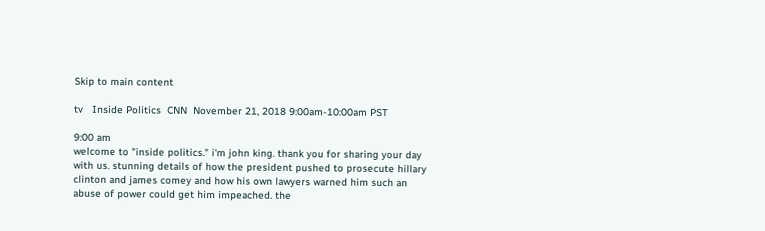Skip to main content

tv   Inside Politics  CNN  November 21, 2018 9:00am-10:00am PST

9:00 am
welcome to "inside politics." i'm john king. thank you for sharing your day with us. stunning details of how the president pushed to prosecute hillary clinton and james comey and how his own lawyers warned him such an abuse of power could get him impeached. the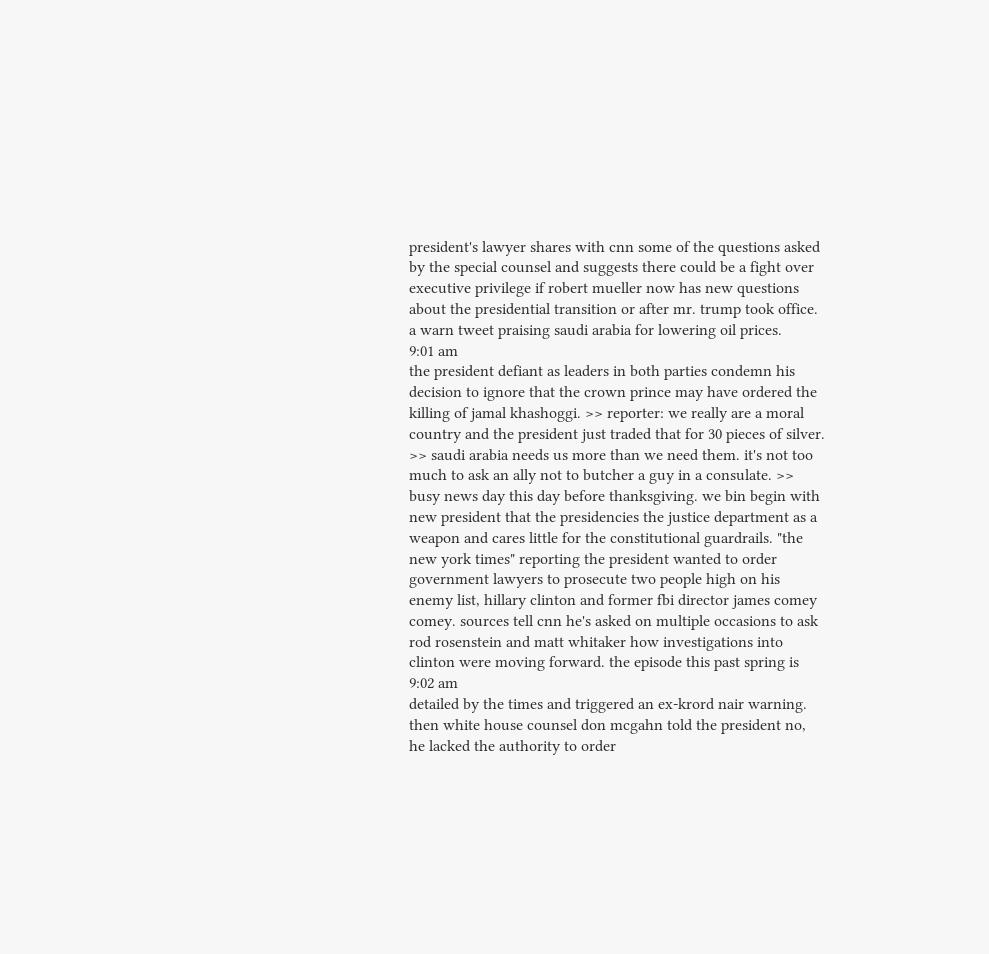president's lawyer shares with cnn some of the questions asked by the special counsel and suggests there could be a fight over executive privilege if robert mueller now has new questions about the presidential transition or after mr. trump took office. a warn tweet praising saudi arabia for lowering oil prices.
9:01 am
the president defiant as leaders in both parties condemn his decision to ignore that the crown prince may have ordered the killing of jamal khashoggi. >> reporter: we really are a moral country and the president just traded that for 30 pieces of silver. >> saudi arabia needs us more than we need them. it's not too much to ask an ally not to butcher a guy in a consulate. >> busy news day this day before thanksgiving. we bin begin with new president that the presidencies the justice department as a weapon and cares little for the constitutional guardrails. "the new york times" reporting the president wanted to order government lawyers to prosecute two people high on his enemy list, hillary clinton and former fbi director james comey comey. sources tell cnn he's asked on multiple occasions to ask rod rosenstein and matt whitaker how investigations into clinton were moving forward. the episode this past spring is
9:02 am
detailed by the times and triggered an ex-krord nair warning. then white house counsel don mcgahn told the president no, he lacked the authority to order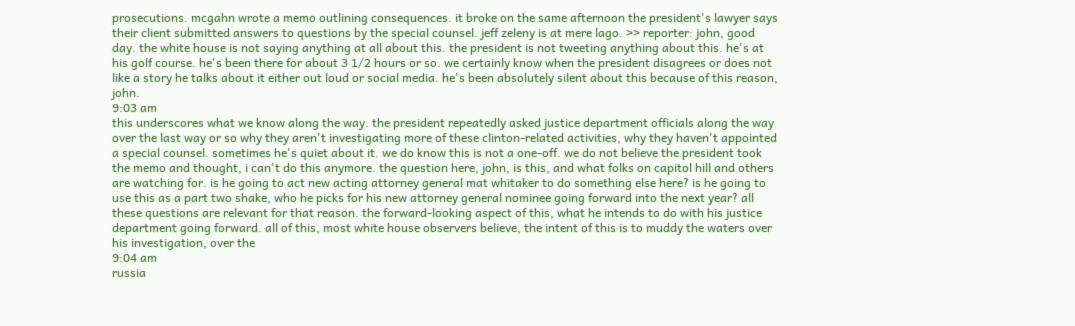prosecutions. mcgahn wrote a memo outlining consequences. it broke on the same afternoon the president's lawyer says their client submitted answers to questions by the special counsel. jeff zeleny is at mere lago. >> reporter: john, good day. the white house is not saying anything at all about this. the president is not tweeting anything about this. he's at his golf course. he's been there for about 3 1/2 hours or so. we certainly know when the president disagrees or does not like a story he talks about it either out loud or social media. he's been absolutely silent about this because of this reason, john.
9:03 am
this underscores what we know along the way. the president repeatedly asked justice department officials along the way over the last way or so why they aren't investigating more of these clinton-related activities, why they haven't appointed a special counsel. sometimes he's quiet about it. we do know this is not a one-off. we do not believe the president took the memo and thought, i can't do this anymore. the question here, john, is this, and what folks on capitol hill and others are watching for. is he going to act new acting attorney general mat whitaker to do something else here? is he going to use this as a part two shake, who he picks for his new attorney general nominee going forward into the next year? all these questions are relevant for that reason. the forward-looking aspect of this, what he intends to do with his justice department going forward. all of this, most white house observers believe, the intent of this is to muddy the waters over his investigation, over the
9:04 am
russia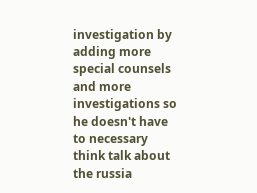investigation by adding more special counsels and more investigations so he doesn't have to necessary think talk about the russia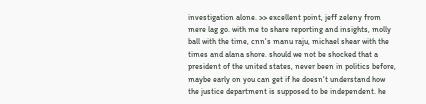investigation alone. >> excellent point, jeff zeleny from mere lag go. with me to share reporting and insights, molly ball with the time, cnn's manu raju, michael shear with the times and alana shore. should we not be shocked that a president of the united states, never been in politics before, maybe early on you can get if he doesn't understand how the justice department is supposed to be independent. he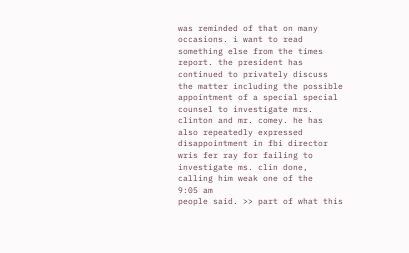was reminded of that on many occasions. i want to read something else from the times report. the president has continued to privately discuss the matter including the possible appointment of a special special counsel to investigate mrs. clinton and mr. comey. he has also repeatedly expressed disappointment in fbi director wris fer ray for failing to investigate ms. clin done, calling him weak one of the
9:05 am
people said. >> part of what this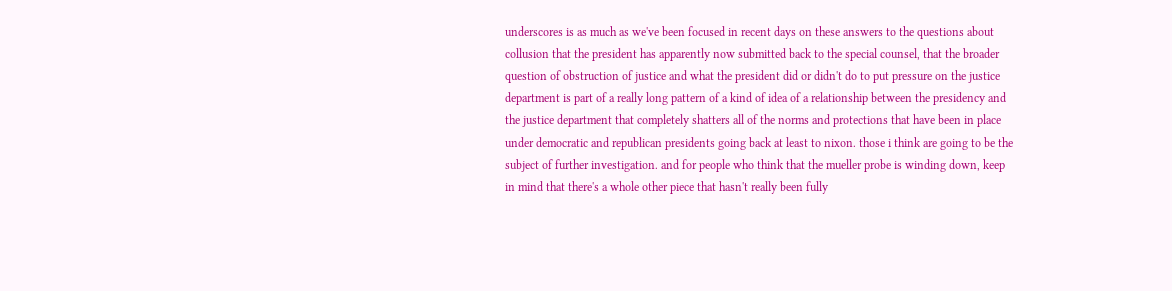underscores is as much as we've been focused in recent days on these answers to the questions about collusion that the president has apparently now submitted back to the special counsel, that the broader question of obstruction of justice and what the president did or didn't do to put pressure on the justice department is part of a really long pattern of a kind of idea of a relationship between the presidency and the justice department that completely shatters all of the norms and protections that have been in place under democratic and republican presidents going back at least to nixon. those i think are going to be the subject of further investigation. and for people who think that the mueller probe is winding down, keep in mind that there's a whole other piece that hasn't really been fully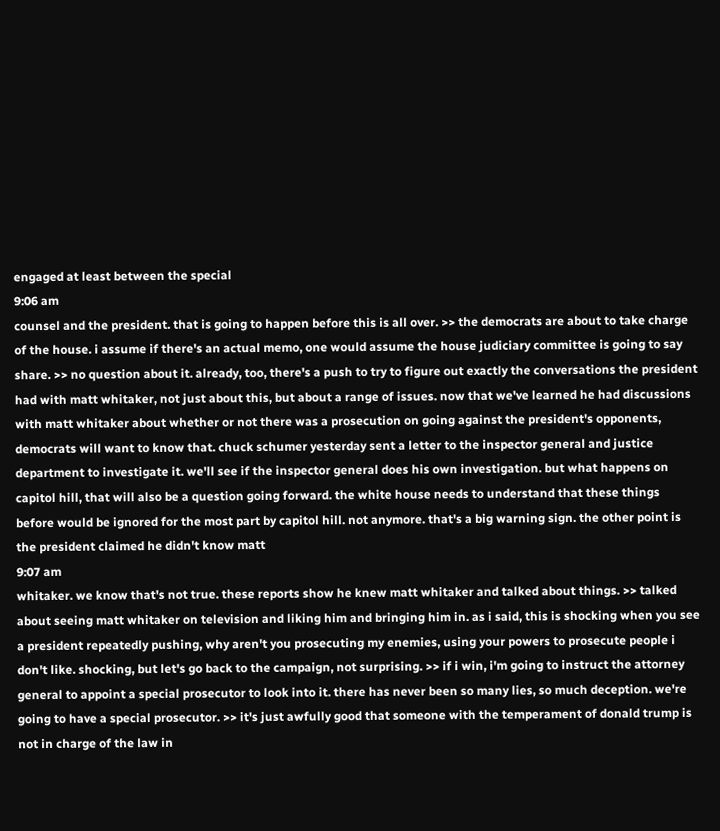engaged at least between the special
9:06 am
counsel and the president. that is going to happen before this is all over. >> the democrats are about to take charge of the house. i assume if there's an actual memo, one would assume the house judiciary committee is going to say share. >> no question about it. already, too, there's a push to try to figure out exactly the conversations the president had with matt whitaker, not just about this, but about a range of issues. now that we've learned he had discussions with matt whitaker about whether or not there was a prosecution on going against the president's opponents, democrats will want to know that. chuck schumer yesterday sent a letter to the inspector general and justice department to investigate it. we'll see if the inspector general does his own investigation. but what happens on capitol hill, that will also be a question going forward. the white house needs to understand that these things before would be ignored for the most part by capitol hill. not anymore. that's a big warning sign. the other point is the president claimed he didn't know matt
9:07 am
whitaker. we know that's not true. these reports show he knew matt whitaker and talked about things. >> talked about seeing matt whitaker on television and liking him and bringing him in. as i said, this is shocking when you see a president repeatedly pushing, why aren't you prosecuting my enemies, using your powers to prosecute people i don't like. shocking, but let's go back to the campaign, not surprising. >> if i win, i'm going to instruct the attorney general to appoint a special prosecutor to look into it. there has never been so many lies, so much deception. we're going to have a special prosecutor. >> it's just awfully good that someone with the temperament of donald trump is not in charge of the law in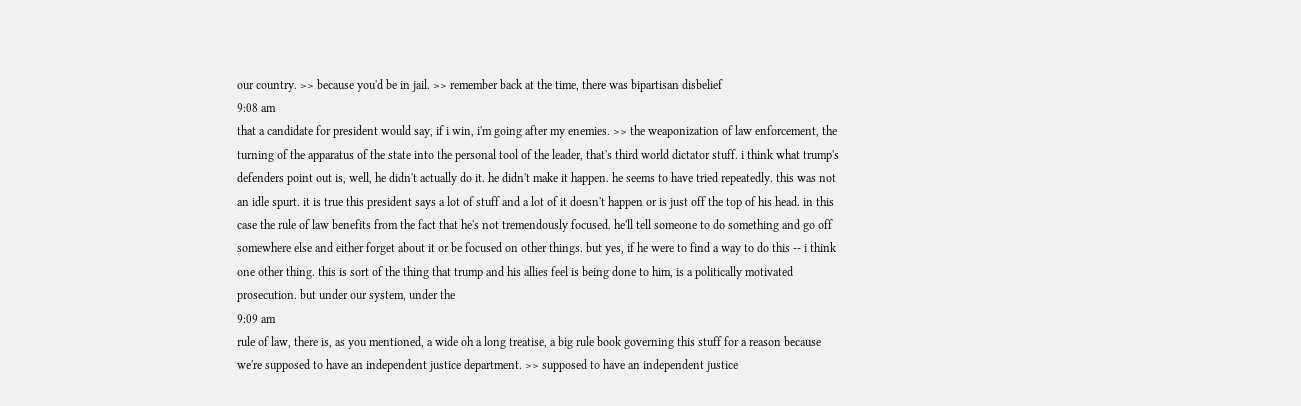our country. >> because you'd be in jail. >> remember back at the time, there was bipartisan disbelief
9:08 am
that a candidate for president would say, if i win, i'm going after my enemies. >> the weaponization of law enforcement, the turning of the apparatus of the state into the personal tool of the leader, that's third world dictator stuff. i think what trump's defenders point out is, well, he didn't actually do it. he didn't make it happen. he seems to have tried repeatedly. this was not an idle spurt. it is true this president says a lot of stuff and a lot of it doesn't happen or is just off the top of his head. in this case the rule of law benefits from the fact that he's not tremendously focused. he'll tell someone to do something and go off somewhere else and either forget about it or be focused on other things. but yes, if he were to find a way to do this -- i think one other thing. this is sort of the thing that trump and his allies feel is being done to him, is a politically motivated prosecution. but under our system, under the
9:09 am
rule of law, there is, as you mentioned, a wide oh a long treatise, a big rule book governing this stuff for a reason because we're supposed to have an independent justice department. >> supposed to have an independent justice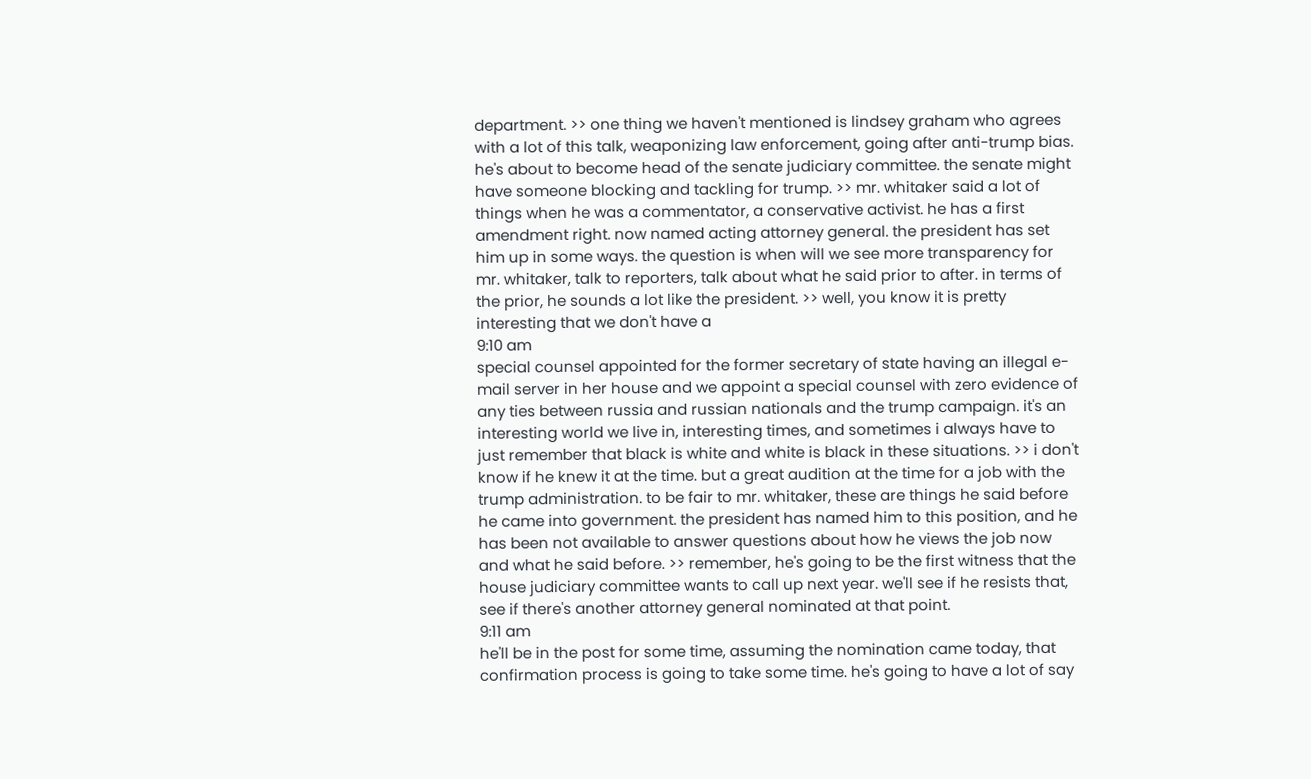department. >> one thing we haven't mentioned is lindsey graham who agrees with a lot of this talk, weaponizing law enforcement, going after anti-trump bias. he's about to become head of the senate judiciary committee. the senate might have someone blocking and tackling for trump. >> mr. whitaker said a lot of things when he was a commentator, a conservative activist. he has a first amendment right. now named acting attorney general. the president has set him up in some ways. the question is when will we see more transparency for mr. whitaker, talk to reporters, talk about what he said prior to after. in terms of the prior, he sounds a lot like the president. >> well, you know it is pretty interesting that we don't have a
9:10 am
special counsel appointed for the former secretary of state having an illegal e-mail server in her house and we appoint a special counsel with zero evidence of any ties between russia and russian nationals and the trump campaign. it's an interesting world we live in, interesting times, and sometimes i always have to just remember that black is white and white is black in these situations. >> i don't know if he knew it at the time. but a great audition at the time for a job with the trump administration. to be fair to mr. whitaker, these are things he said before he came into government. the president has named him to this position, and he has been not available to answer questions about how he views the job now and what he said before. >> remember, he's going to be the first witness that the house judiciary committee wants to call up next year. we'll see if he resists that, see if there's another attorney general nominated at that point.
9:11 am
he'll be in the post for some time, assuming the nomination came today, that confirmation process is going to take some time. he's going to have a lot of say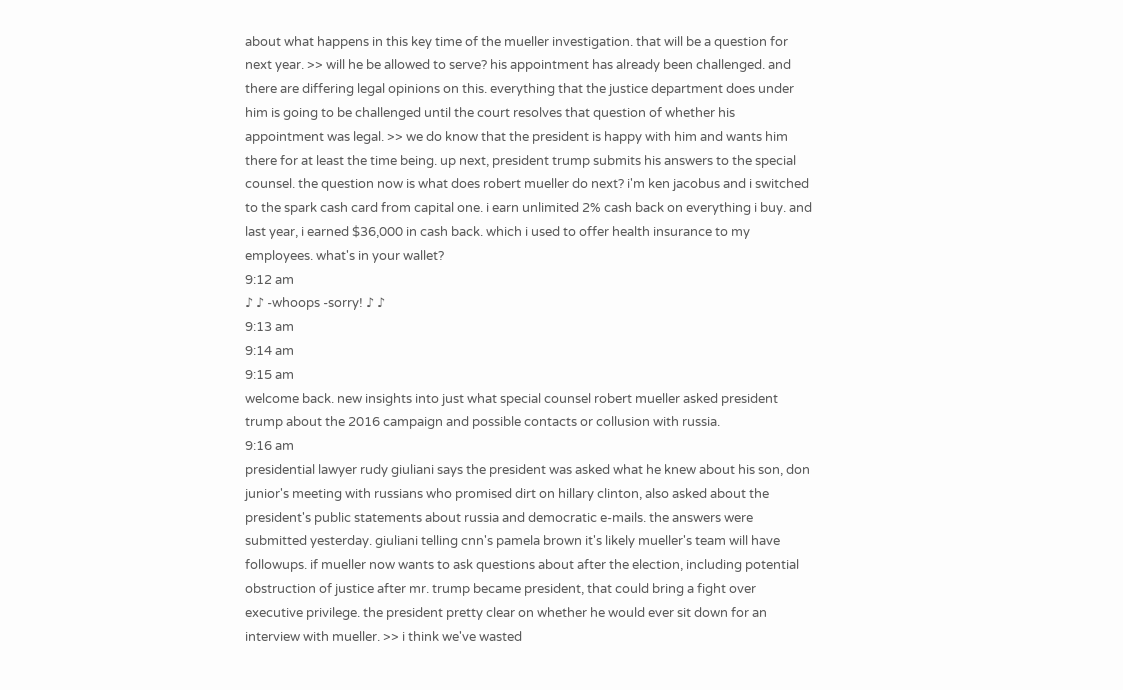about what happens in this key time of the mueller investigation. that will be a question for next year. >> will he be allowed to serve? his appointment has already been challenged. and there are differing legal opinions on this. everything that the justice department does under him is going to be challenged until the court resolves that question of whether his appointment was legal. >> we do know that the president is happy with him and wants him there for at least the time being. up next, president trump submits his answers to the special counsel. the question now is what does robert mueller do next? i'm ken jacobus and i switched to the spark cash card from capital one. i earn unlimited 2% cash back on everything i buy. and last year, i earned $36,000 in cash back. which i used to offer health insurance to my employees. what's in your wallet?
9:12 am
♪ ♪ -whoops -sorry! ♪ ♪
9:13 am
9:14 am
9:15 am
welcome back. new insights into just what special counsel robert mueller asked president trump about the 2016 campaign and possible contacts or collusion with russia.
9:16 am
presidential lawyer rudy giuliani says the president was asked what he knew about his son, don junior's meeting with russians who promised dirt on hillary clinton, also asked about the president's public statements about russia and democratic e-mails. the answers were submitted yesterday. giuliani telling cnn's pamela brown it's likely mueller's team will have followups. if mueller now wants to ask questions about after the election, including potential obstruction of justice after mr. trump became president, that could bring a fight over executive privilege. the president pretty clear on whether he would ever sit down for an interview with mueller. >> i think we've wasted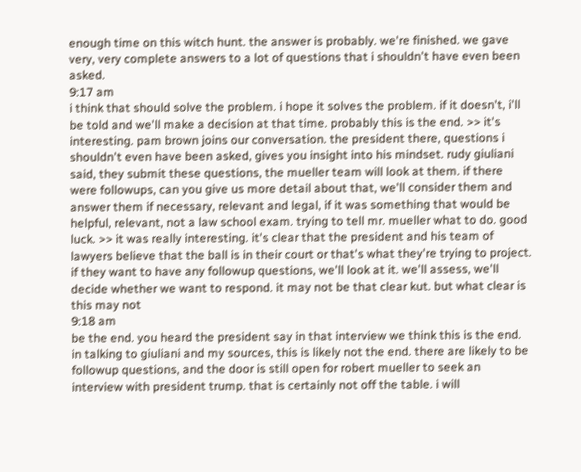enough time on this witch hunt. the answer is probably. we're finished. we gave very, very complete answers to a lot of questions that i shouldn't have even been asked.
9:17 am
i think that should solve the problem. i hope it solves the problem. if it doesn't, i'll be told and we'll make a decision at that time. probably this is the end. >> it's interesting. pam brown joins our conversation. the president there, questions i shouldn't even have been asked, gives you insight into his mindset. rudy giuliani said, they submit these questions, the mueller team will look at them. if there were followups, can you give us more detail about that, we'll consider them and answer them if necessary, relevant and legal, if it was something that would be helpful, relevant, not a law school exam. trying to tell mr. mueller what to do. good luck. >> it was really interesting. it's clear that the president and his team of lawyers believe that the ball is in their court or that's what they're trying to project. if they want to have any followup questions, we'll look at it. we'll assess, we'll decide whether we want to respond. it may not be that clear kut. but what clear is this may not
9:18 am
be the end. you heard the president say in that interview we think this is the end. in talking to giuliani and my sources, this is likely not the end. there are likely to be followup questions, and the door is still open for robert mueller to seek an interview with president trump. that is certainly not off the table. i will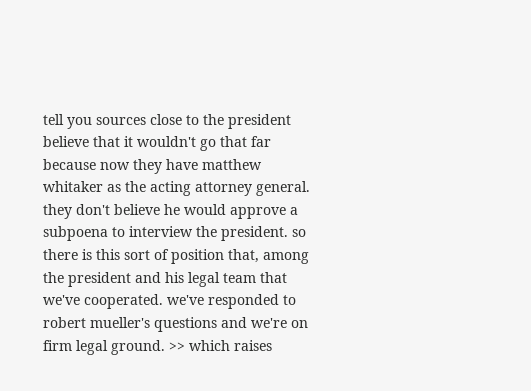tell you sources close to the president believe that it wouldn't go that far because now they have matthew whitaker as the acting attorney general. they don't believe he would approve a subpoena to interview the president. so there is this sort of position that, among the president and his legal team that we've cooperated. we've responded to robert mueller's questions and we're on firm legal ground. >> which raises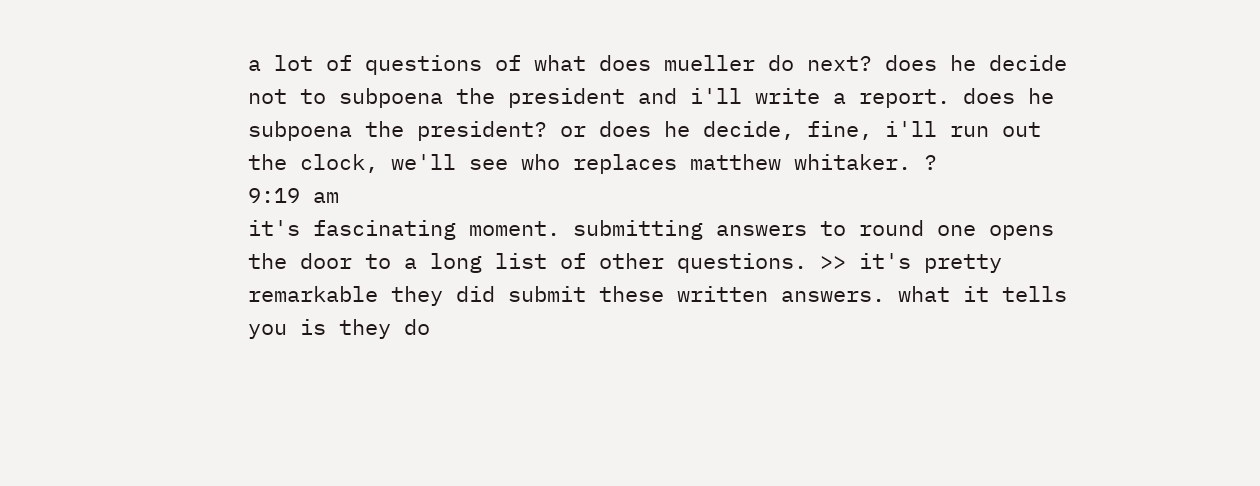a lot of questions of what does mueller do next? does he decide not to subpoena the president and i'll write a report. does he subpoena the president? or does he decide, fine, i'll run out the clock, we'll see who replaces matthew whitaker. ?
9:19 am
it's fascinating moment. submitting answers to round one opens the door to a long list of other questions. >> it's pretty remarkable they did submit these written answers. what it tells you is they do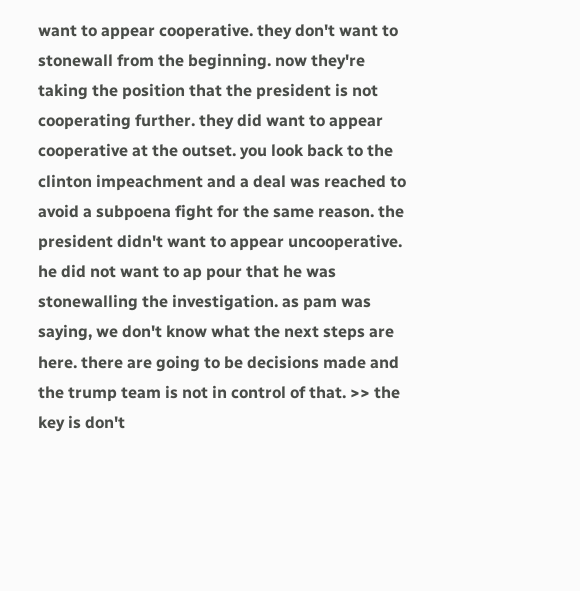want to appear cooperative. they don't want to stonewall from the beginning. now they're taking the position that the president is not cooperating further. they did want to appear cooperative at the outset. you look back to the clinton impeachment and a deal was reached to avoid a subpoena fight for the same reason. the president didn't want to appear uncooperative. he did not want to ap pour that he was stonewalling the investigation. as pam was saying, we don't know what the next steps are here. there are going to be decisions made and the trump team is not in control of that. >> the key is don't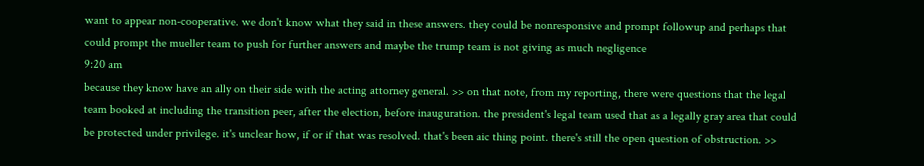want to appear non-cooperative. we don't know what they said in these answers. they could be nonresponsive and prompt followup and perhaps that could prompt the mueller team to push for further answers and maybe the trump team is not giving as much negligence
9:20 am
because they know have an ally on their side with the acting attorney general. >> on that note, from my reporting, there were questions that the legal team booked at including the transition peer, after the election, before inauguration. the president's legal team used that as a legally gray area that could be protected under privilege. it's unclear how, if or if that was resolved. that's been aic thing point. there's still the open question of obstruction. >>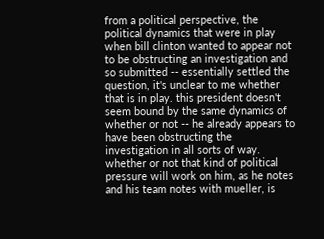from a political perspective, the political dynamics that were in play when bill clinton wanted to appear not to be obstructing an investigation and so submitted -- essentially settled the question, it's unclear to me whether that is in play. this president doesn't seem bound by the same dynamics of whether or not -- he already appears to have been obstructing the investigation in all sorts of way. whether or not that kind of political pressure will work on him, as he notes and his team notes with mueller, is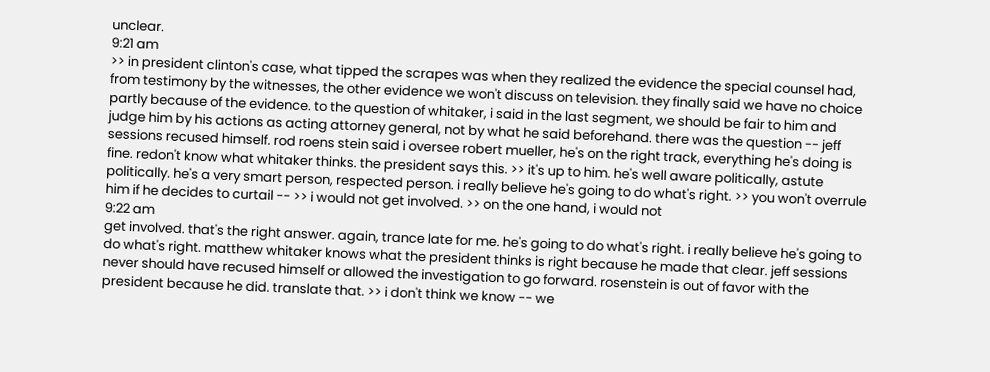unclear.
9:21 am
>> in president clinton's case, what tipped the scrapes was when they realized the evidence the special counsel had, from testimony by the witnesses, the other evidence we won't discuss on television. they finally said we have no choice partly because of the evidence. to the question of whitaker, i said in the last segment, we should be fair to him and judge him by his actions as acting attorney general, not by what he said beforehand. there was the question -- jeff sessions recused himself. rod roens stein said i oversee robert mueller, he's on the right track, everything he's doing is fine. redon't know what whitaker thinks. the president says this. >> it's up to him. he's well aware politically, astute politically. he's a very smart person, respected person. i really believe he's going to do what's right. >> you won't overrule him if he decides to curtail -- >> i would not get involved. >> on the one hand, i would not
9:22 am
get involved. that's the right answer. again, trance late for me. he's going to do what's right. i really believe he's going to do what's right. matthew whitaker knows what the president thinks is right because he made that clear. jeff sessions never should have recused himself or allowed the investigation to go forward. rosenstein is out of favor with the president because he did. translate that. >> i don't think we know -- we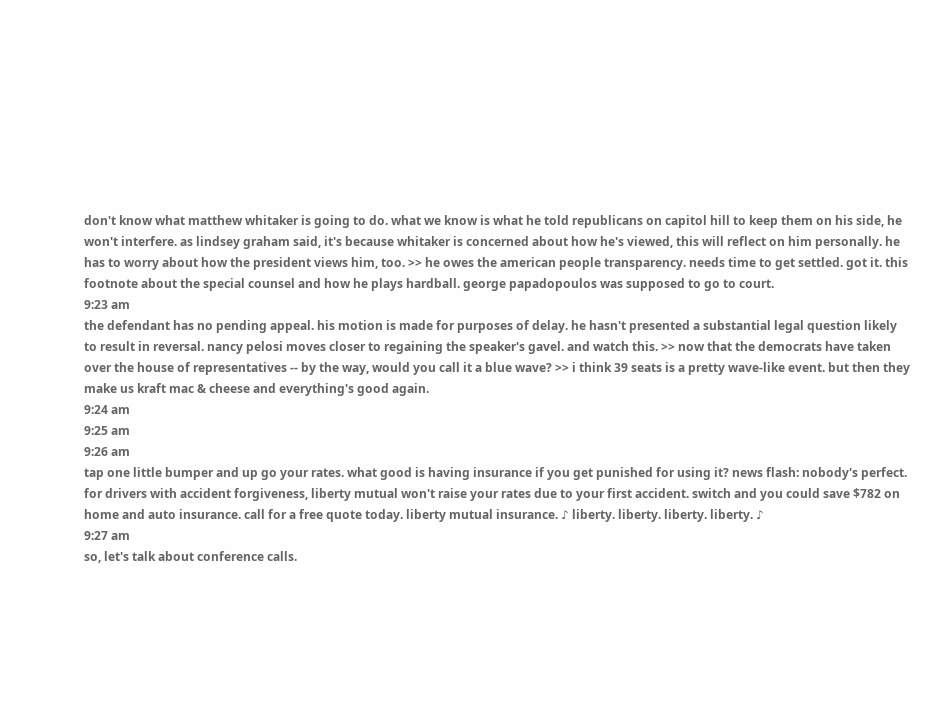don't know what matthew whitaker is going to do. what we know is what he told republicans on capitol hill to keep them on his side, he won't interfere. as lindsey graham said, it's because whitaker is concerned about how he's viewed, this will reflect on him personally. he has to worry about how the president views him, too. >> he owes the american people transparency. needs time to get settled. got it. this footnote about the special counsel and how he plays hardball. george papadopoulos was supposed to go to court.
9:23 am
the defendant has no pending appeal. his motion is made for purposes of delay. he hasn't presented a substantial legal question likely to result in reversal. nancy pelosi moves closer to regaining the speaker's gavel. and watch this. >> now that the democrats have taken over the house of representatives -- by the way, would you call it a blue wave? >> i think 39 seats is a pretty wave-like event. but then they make us kraft mac & cheese and everything's good again.
9:24 am
9:25 am
9:26 am
tap one little bumper and up go your rates. what good is having insurance if you get punished for using it? news flash: nobody's perfect. for drivers with accident forgiveness, liberty mutual won't raise your rates due to your first accident. switch and you could save $782 on home and auto insurance. call for a free quote today. liberty mutual insurance. ♪ liberty. liberty. liberty. liberty. ♪
9:27 am
so, let's talk about conference calls.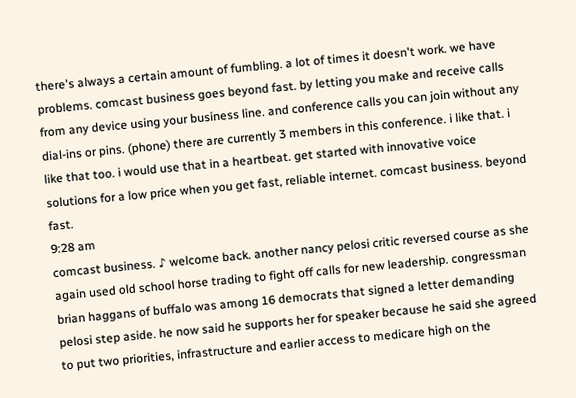there's always a certain amount of fumbling. a lot of times it doesn't work. we have problems. comcast business goes beyond fast. by letting you make and receive calls from any device using your business line. and conference calls you can join without any dial-ins or pins. (phone) there are currently 3 members in this conference. i like that. i like that too. i would use that in a heartbeat. get started with innovative voice solutions for a low price when you get fast, reliable internet. comcast business. beyond fast.
9:28 am
comcast business. ♪ welcome back. another nancy pelosi critic reversed course as she again used old school horse trading to fight off calls for new leadership. congressman brian haggans of buffalo was among 16 democrats that signed a letter demanding pelosi step aside. he now said he supports her for speaker because he said she agreed to put two priorities, infrastructure and earlier access to medicare high on the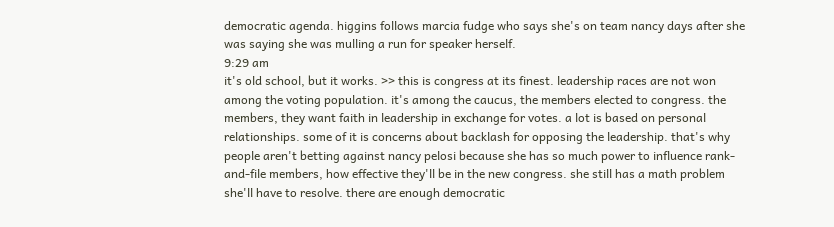democratic agenda. higgins follows marcia fudge who says she's on team nancy days after she was saying she was mulling a run for speaker herself.
9:29 am
it's old school, but it works. >> this is congress at its finest. leadership races are not won among the voting population. it's among the caucus, the members elected to congress. the members, they want faith in leadership in exchange for votes. a lot is based on personal relationships. some of it is concerns about backlash for opposing the leadership. that's why people aren't betting against nancy pelosi because she has so much power to influence rank-and-file members, how effective they'll be in the new congress. she still has a math problem she'll have to resolve. there are enough democratic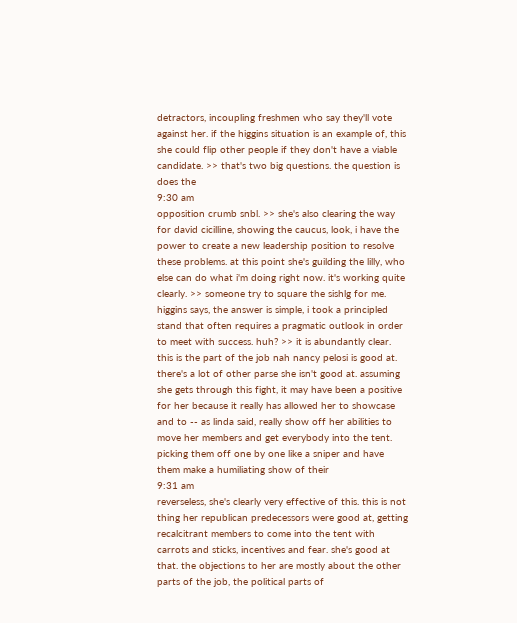detractors, incoupling freshmen who say they'll vote against her. if the higgins situation is an example of, this she could flip other people if they don't have a viable candidate. >> that's two big questions. the question is does the
9:30 am
opposition crumb snbl. >> she's also clearing the way for david cicilline, showing the caucus, look, i have the power to create a new leadership position to resolve these problems. at this point she's guilding the lilly, who else can do what i'm doing right now. it's working quite clearly. >> someone try to square the sishlg for me. higgins says, the answer is simple, i took a principled stand that often requires a pragmatic outlook in order to meet with success. huh? >> it is abundantly clear. this is the part of the job nah nancy pelosi is good at. there's a lot of other parse she isn't good at. assuming she gets through this fight, it may have been a positive for her because it really has allowed her to showcase and to -- as linda said, really show off her abilities to move her members and get everybody into the tent. picking them off one by one like a sniper and have them make a humiliating show of their
9:31 am
reverseless, she's clearly very effective of this. this is not thing her republican predecessors were good at, getting recalcitrant members to come into the tent with carrots and sticks, incentives and fear. she's good at that. the objections to her are mostly about the other parts of the job, the political parts of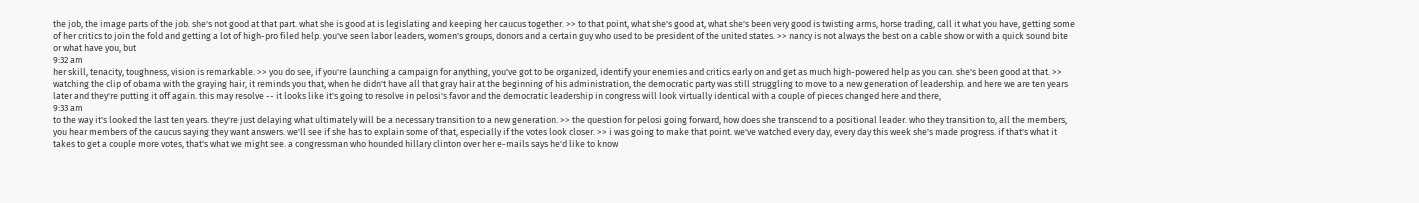the job, the image parts of the job. she's not good at that part. what she is good at is legislating and keeping her caucus together. >> to that point, what she's good at, what she's been very good is twisting arms, horse trading, call it what you have, getting some of her critics to join the fold and getting a lot of high-pro filed help. you've seen labor leaders, women's groups, donors and a certain guy who used to be president of the united states. >> nancy is not always the best on a cable show or with a quick sound bite or what have you, but
9:32 am
her skill, tenacity, toughness, vision is remarkable. >> you do see, if you're launching a campaign for anything, you've got to be organized, identify your enemies and critics early on and get as much high-powered help as you can. she's been good at that. >> watching the clip of obama with the graying hair, it reminds you that, when he didn't have all that gray hair at the beginning of his administration, the democratic party was still struggling to move to a new generation of leadership. and here we are ten years later and they're putting it off again. this may resolve -- it looks like it's going to resolve in pelosi's favor and the democratic leadership in congress will look virtually identical with a couple of pieces changed here and there,
9:33 am
to the way it's looked the last ten years. they're just delaying what ultimately will be a necessary transition to a new generation. >> the question for pelosi going forward, how does she transcend to a positional leader. who they transition to, all the members, you hear members of the caucus saying they want answers. we'll see if she has to explain some of that, especially if the votes look closer. >> i was going to make that point. we've watched every day, every day this week she's made progress. if that's what it takes to get a couple more votes, that's what we might see. a congressman who hounded hillary clinton over her e-mails says he'd like to know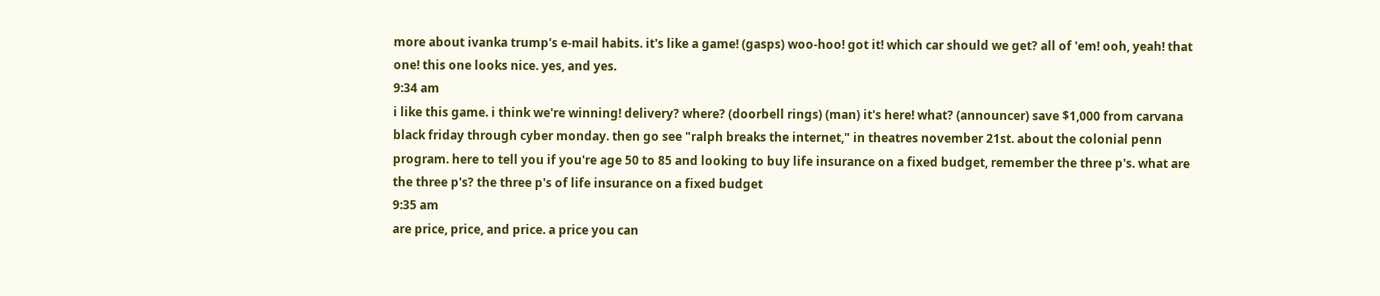more about ivanka trump's e-mail habits. it's like a game! (gasps) woo-hoo! got it! which car should we get? all of 'em! ooh, yeah! that one! this one looks nice. yes, and yes.
9:34 am
i like this game. i think we're winning! delivery? where? (doorbell rings) (man) it's here! what? (announcer) save $1,000 from carvana black friday through cyber monday. then go see "ralph breaks the internet," in theatres november 21st. about the colonial penn program. here to tell you if you're age 50 to 85 and looking to buy life insurance on a fixed budget, remember the three p's. what are the three p's? the three p's of life insurance on a fixed budget
9:35 am
are price, price, and price. a price you can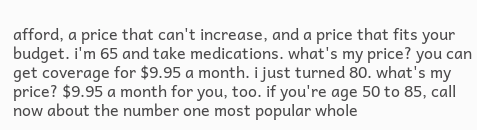afford, a price that can't increase, and a price that fits your budget. i'm 65 and take medications. what's my price? you can get coverage for $9.95 a month. i just turned 80. what's my price? $9.95 a month for you, too. if you're age 50 to 85, call now about the number one most popular whole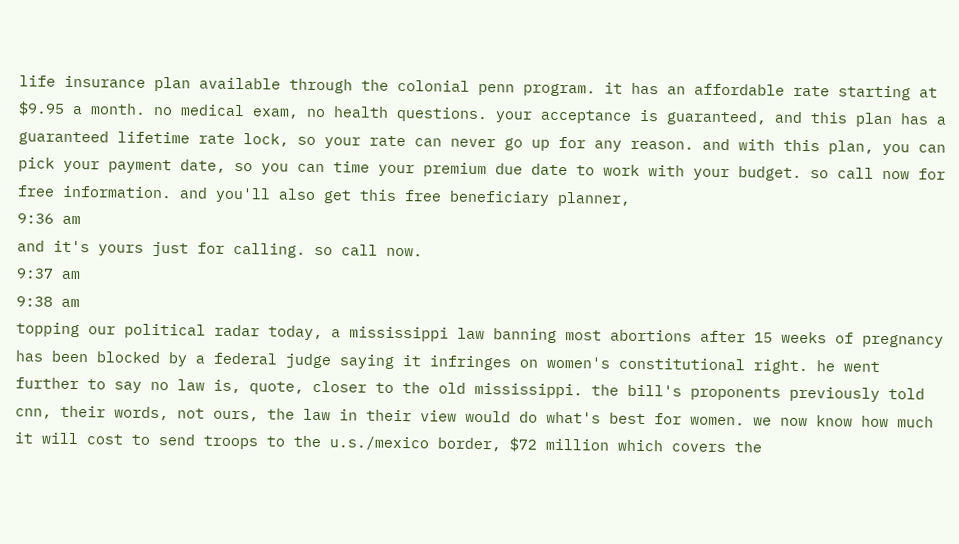life insurance plan available through the colonial penn program. it has an affordable rate starting at $9.95 a month. no medical exam, no health questions. your acceptance is guaranteed, and this plan has a guaranteed lifetime rate lock, so your rate can never go up for any reason. and with this plan, you can pick your payment date, so you can time your premium due date to work with your budget. so call now for free information. and you'll also get this free beneficiary planner,
9:36 am
and it's yours just for calling. so call now.
9:37 am
9:38 am
topping our political radar today, a mississippi law banning most abortions after 15 weeks of pregnancy has been blocked by a federal judge saying it infringes on women's constitutional right. he went further to say no law is, quote, closer to the old mississippi. the bill's proponents previously told cnn, their words, not ours, the law in their view would do what's best for women. we now know how much it will cost to send troops to the u.s./mexico border, $72 million which covers the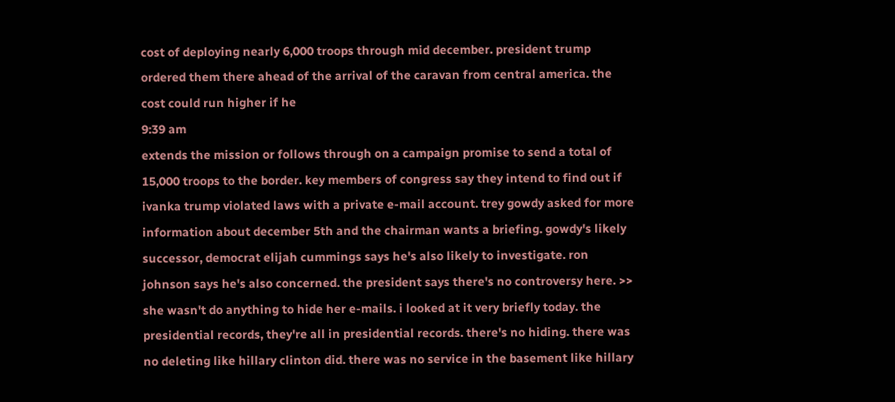cost of deploying nearly 6,000 troops through mid december. president trump ordered them there ahead of the arrival of the caravan from central america. the cost could run higher if he
9:39 am
extends the mission or follows through on a campaign promise to send a total of 15,000 troops to the border. key members of congress say they intend to find out if ivanka trump violated laws with a private e-mail account. trey gowdy asked for more information about december 5th and the chairman wants a briefing. gowdy's likely successor, democrat elijah cummings says he's also likely to investigate. ron johnson says he's also concerned. the president says there's no controversy here. >> she wasn't do anything to hide her e-mails. i looked at it very briefly today. the presidential records, they're all in presidential records. there's no hiding. there was no deleting like hillary clinton did. there was no service in the basement like hillary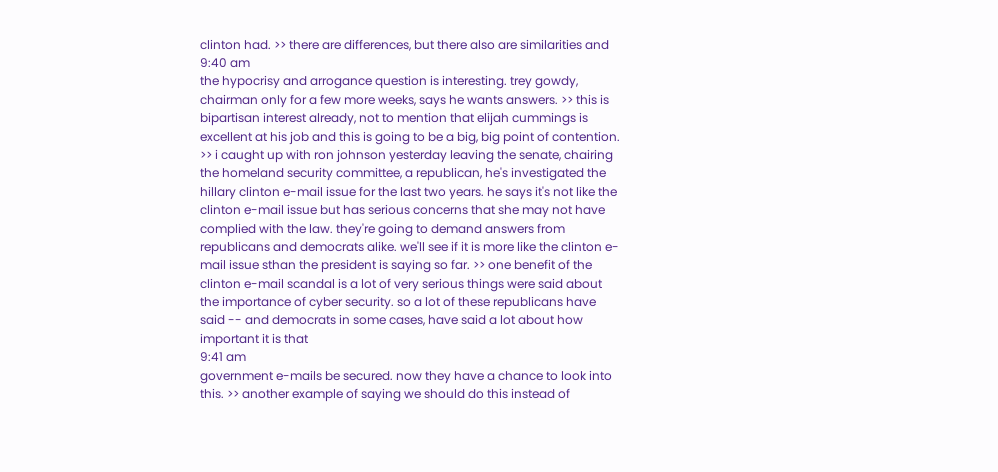clinton had. >> there are differences, but there also are similarities and
9:40 am
the hypocrisy and arrogance question is interesting. trey gowdy, chairman only for a few more weeks, says he wants answers. >> this is bipartisan interest already, not to mention that elijah cummings is excellent at his job and this is going to be a big, big point of contention. >> i caught up with ron johnson yesterday leaving the senate, chairing the homeland security committee, a republican, he's investigated the hillary clinton e-mail issue for the last two years. he says it's not like the clinton e-mail issue but has serious concerns that she may not have complied with the law. they're going to demand answers from republicans and democrats alike. we'll see if it is more like the clinton e-mail issue sthan the president is saying so far. >> one benefit of the clinton e-mail scandal is a lot of very serious things were said about the importance of cyber security. so a lot of these republicans have said -- and democrats in some cases, have said a lot about how important it is that
9:41 am
government e-mails be secured. now they have a chance to look into this. >> another example of saying we should do this instead of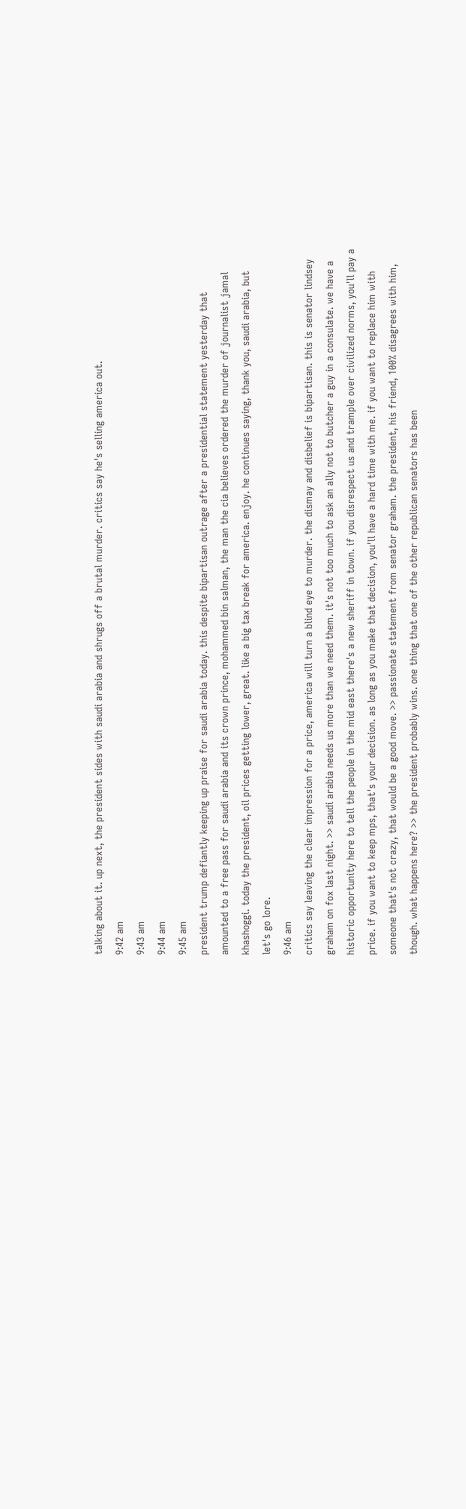talking about it. up next, the president sides with saudi arabia and shrugs off a brutal murder. critics say he's selling america out.
9:42 am
9:43 am
9:44 am
9:45 am
president trump defiantly keeping up praise for saudi arabia today. this despite bipartisan outrage after a presidential statement yesterday that amounted to a free pass for saudi arabia and its crown prince, mohammed bin salman, the man the cia believes ordered the murder of journalist jamal khashoggi. today the president, oil prices getting lower, great. like a big tax break for america. enjoy. he continues saying, thank you, saudi arabia, but let's go lore.
9:46 am
critics say leaving the clear impression for a price, america will turn a blind eye to murder. the dismay and disbelief is bipartisan. this is senator lindsey graham on fox last night. >> saudi arabia needs us more than we need them. it's not too much to ask an ally not to butcher a guy in a consulate. we have a historic opportunity here to tell the people in the mid east there's a new sheriff in town. if you disrespect us and trample over civilized norms, you'll pay a price. if you want to keep mps, that's your decision. as long as you make that decision, you'll have a hard time with me. if you want to replace him with someone that's not crazy, that would be a good move. >> passionate statement from senator graham. the president, his friend, 100% disagrees with him, though. what happens here? >> the president probably wins. one thing that one of the other republican senators has been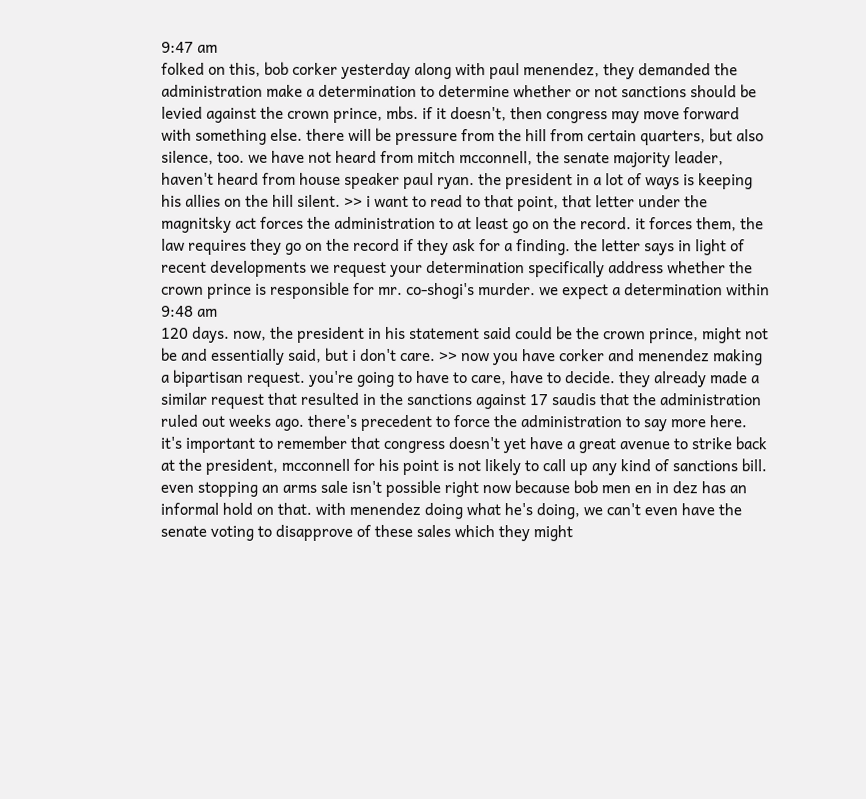9:47 am
folked on this, bob corker yesterday along with paul menendez, they demanded the administration make a determination to determine whether or not sanctions should be levied against the crown prince, mbs. if it doesn't, then congress may move forward with something else. there will be pressure from the hill from certain quarters, but also silence, too. we have not heard from mitch mcconnell, the senate majority leader, haven't heard from house speaker paul ryan. the president in a lot of ways is keeping his allies on the hill silent. >> i want to read to that point, that letter under the magnitsky act forces the administration to at least go on the record. it forces them, the law requires they go on the record if they ask for a finding. the letter says in light of recent developments we request your determination specifically address whether the crown prince is responsible for mr. co-shogi's murder. we expect a determination within
9:48 am
120 days. now, the president in his statement said could be the crown prince, might not be and essentially said, but i don't care. >> now you have corker and menendez making a bipartisan request. you're going to have to care, have to decide. they already made a similar request that resulted in the sanctions against 17 saudis that the administration ruled out weeks ago. there's precedent to force the administration to say more here. it's important to remember that congress doesn't yet have a great avenue to strike back at the president, mcconnell for his point is not likely to call up any kind of sanctions bill. even stopping an arms sale isn't possible right now because bob men en in dez has an informal hold on that. with menendez doing what he's doing, we can't even have the senate voting to disapprove of these sales which they might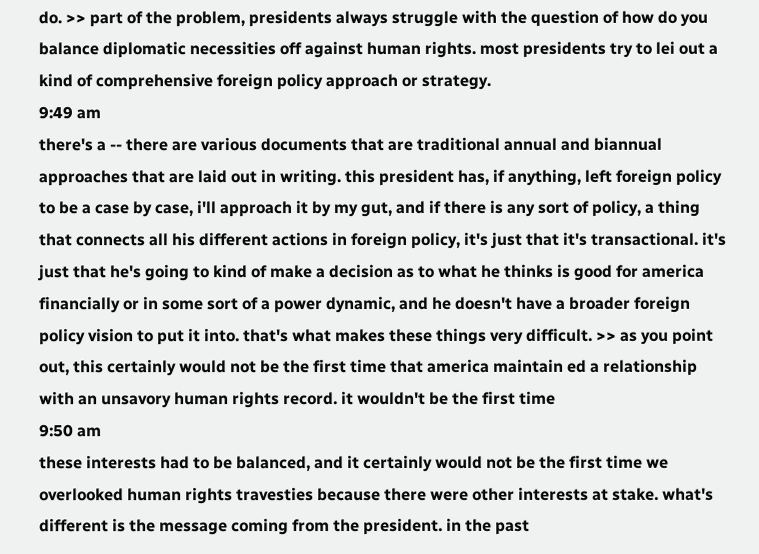do. >> part of the problem, presidents always struggle with the question of how do you balance diplomatic necessities off against human rights. most presidents try to lei out a kind of comprehensive foreign policy approach or strategy.
9:49 am
there's a -- there are various documents that are traditional annual and biannual approaches that are laid out in writing. this president has, if anything, left foreign policy to be a case by case, i'll approach it by my gut, and if there is any sort of policy, a thing that connects all his different actions in foreign policy, it's just that it's transactional. it's just that he's going to kind of make a decision as to what he thinks is good for america financially or in some sort of a power dynamic, and he doesn't have a broader foreign policy vision to put it into. that's what makes these things very difficult. >> as you point out, this certainly would not be the first time that america maintain ed a relationship with an unsavory human rights record. it wouldn't be the first time
9:50 am
these interests had to be balanced, and it certainly would not be the first time we overlooked human rights travesties because there were other interests at stake. what's different is the message coming from the president. in the past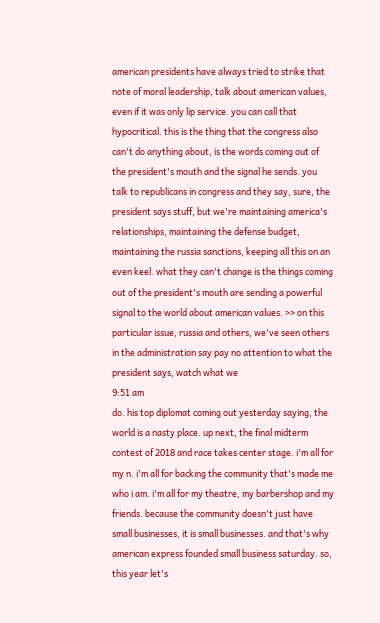american presidents have always tried to strike that note of moral leadership, talk about american values, even if it was only lip service. you can call that hypocritical. this is the thing that the congress also can't do anything about, is the words coming out of the president's mouth and the signal he sends. you talk to republicans in congress and they say, sure, the president says stuff, but we're maintaining america's relationships, maintaining the defense budget, maintaining the russia sanctions, keeping all this on an even keel. what they can't change is the things coming out of the president's mouth are sending a powerful signal to the world about american values. >> on this particular issue, russia and others, we've seen others in the administration say pay no attention to what the president says, watch what we
9:51 am
do. his top diplomat coming out yesterday saying, the world is a nasty place. up next, the final midterm contest of 2018 and race takes center stage. i'm all for my n. i'm all for backing the community that's made me who i am. i'm all for my theatre, my barbershop and my friends. because the community doesn't just have small businesses, it is small businesses. and that's why american express founded small business saturday. so, this year let's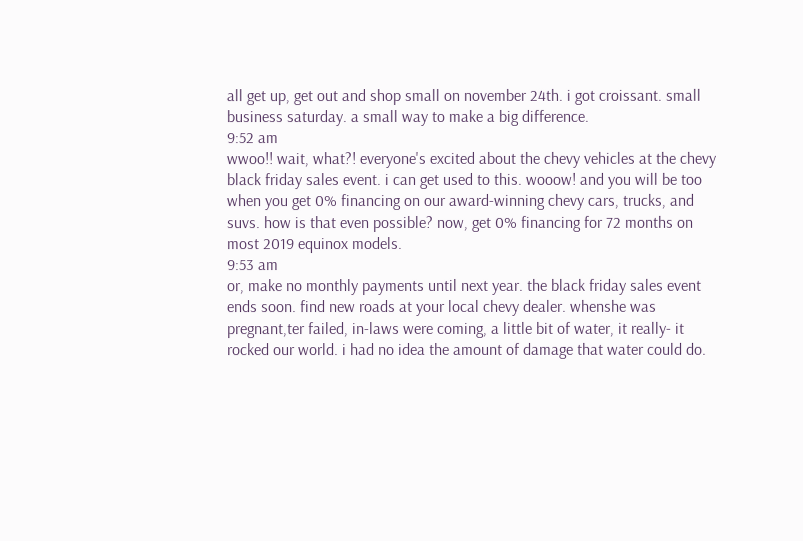all get up, get out and shop small on november 24th. i got croissant. small business saturday. a small way to make a big difference.
9:52 am
wwoo!! wait, what?! everyone's excited about the chevy vehicles at the chevy black friday sales event. i can get used to this. wooow! and you will be too when you get 0% financing on our award-winning chevy cars, trucks, and suvs. how is that even possible? now, get 0% financing for 72 months on most 2019 equinox models.
9:53 am
or, make no monthly payments until next year. the black friday sales event ends soon. find new roads at your local chevy dealer. whenshe was pregnant,ter failed, in-laws were coming, a little bit of water, it really- it rocked our world. i had no idea the amount of damage that water could do.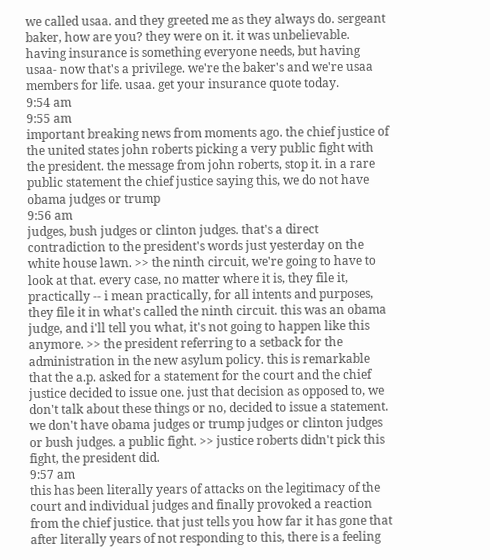we called usaa. and they greeted me as they always do. sergeant baker, how are you? they were on it. it was unbelievable. having insurance is something everyone needs, but having usaa- now that's a privilege. we're the baker's and we're usaa members for life. usaa. get your insurance quote today.
9:54 am
9:55 am
important breaking news from moments ago. the chief justice of the united states john roberts picking a very public fight with the president. the message from john roberts, stop it. in a rare public statement the chief justice saying this, we do not have obama judges or trump
9:56 am
judges, bush judges or clinton judges. that's a direct contradiction to the president's words just yesterday on the white house lawn. >> the ninth circuit, we're going to have to look at that. every case, no matter where it is, they file it, practically -- i mean practically, for all intents and purposes, they file it in what's called the ninth circuit. this was an obama judge, and i'll tell you what, it's not going to happen like this anymore. >> the president referring to a setback for the administration in the new asylum policy. this is remarkable that the a.p. asked for a statement for the court and the chief justice decided to issue one. just that decision as opposed to, we don't talk about these things or no, decided to issue a statement. we don't have obama judges or trump judges or clinton judges or bush judges. a public fight. >> justice roberts didn't pick this fight, the president did.
9:57 am
this has been literally years of attacks on the legitimacy of the court and individual judges and finally provoked a reaction from the chief justice. that just tells you how far it has gone that after literally years of not responding to this, there is a feeling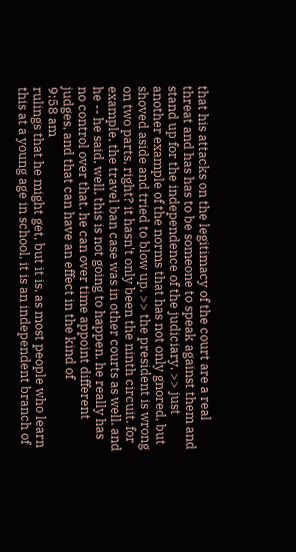that his attacks on the legitimacy of the court are a real threat and has has to be someone to speak against them and stand up for the independence of the judiciary. >> just another example of the norms that has not only gnored, but shoved aside and tried to blow up. >> the president is wrong on two parts, right? it hasn't only been the ninth circuit. for example, the travel ban case was in other courts as well. and he -- he said, well, this is not going to happen. he really has no control over that. he can over time appoint different judges, and that can have an effect in the kind of
9:58 am
rulings that he might get, but it is, as most people who learn this at a young age in school, it is an independent branch of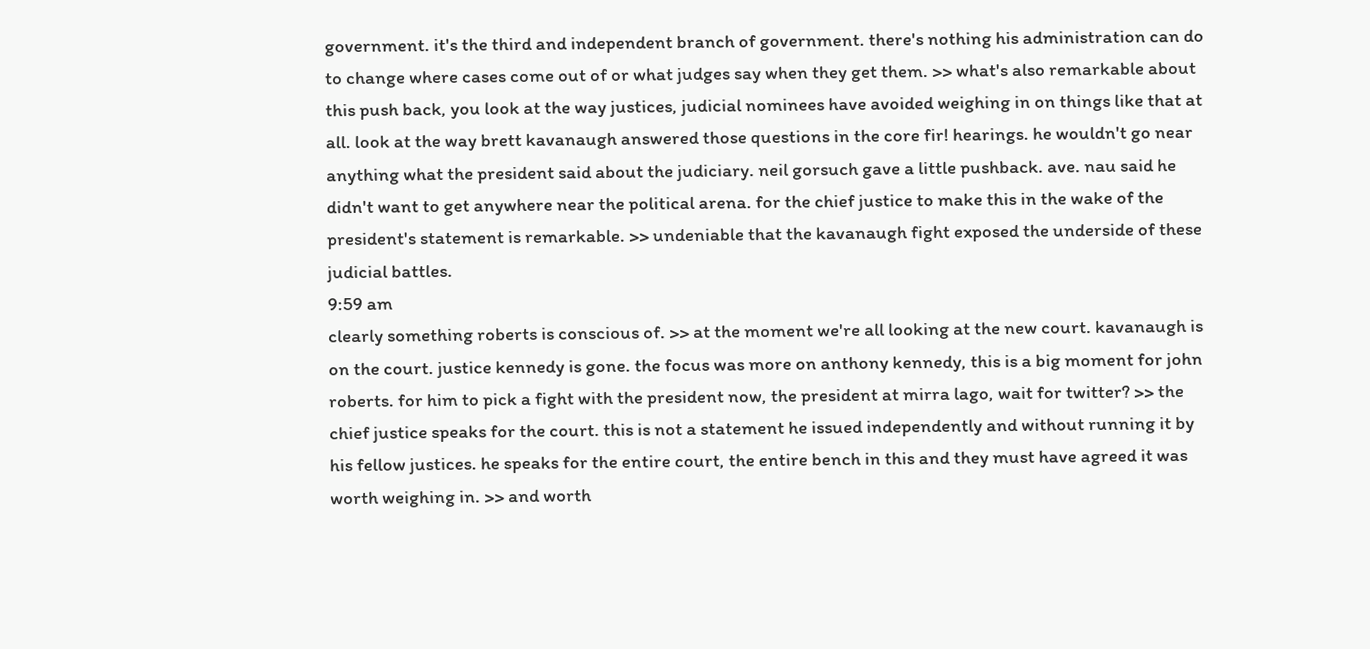government. it's the third and independent branch of government. there's nothing his administration can do to change where cases come out of or what judges say when they get them. >> what's also remarkable about this push back, you look at the way justices, judicial nominees have avoided weighing in on things like that at all. look at the way brett kavanaugh answered those questions in the core fir! hearings. he wouldn't go near anything what the president said about the judiciary. neil gorsuch gave a little pushback. ave. nau said he didn't want to get anywhere near the political arena. for the chief justice to make this in the wake of the president's statement is remarkable. >> undeniable that the kavanaugh fight exposed the underside of these judicial battles.
9:59 am
clearly something roberts is conscious of. >> at the moment we're all looking at the new court. kavanaugh is on the court. justice kennedy is gone. the focus was more on anthony kennedy, this is a big moment for john roberts. for him to pick a fight with the president now, the president at mirra lago, wait for twitter? >> the chief justice speaks for the court. this is not a statement he issued independently and without running it by his fellow justices. he speaks for the entire court, the entire bench in this and they must have agreed it was worth weighing in. >> and worth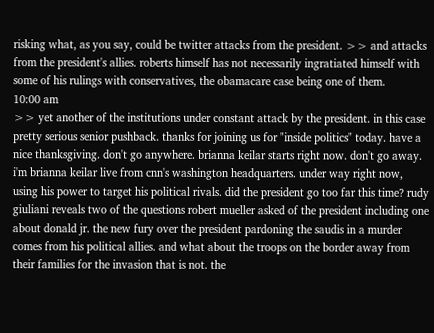risking what, as you say, could be twitter attacks from the president. >> and attacks from the president's allies. roberts himself has not necessarily ingratiated himself with some of his rulings with conservatives, the obamacare case being one of them.
10:00 am
>> yet another of the institutions under constant attack by the president. in this case pretty serious senior pushback. thanks for joining us for "inside politics" today. have a nice thanksgiving. don't go anywhere. brianna keilar starts right now. don't go away. i'm brianna keilar live from cnn's washington headquarters. under way right now, using his power to target his political rivals. did the president go too far this time? rudy giuliani reveals two of the questions robert mueller asked of the president including one about donald jr. the new fury over the president pardoning the saudis in a murder comes from his political allies. and what about the troops on the border away from their families for the invasion that is not. the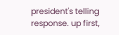president's telling response. up first,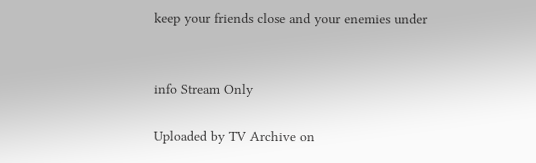keep your friends close and your enemies under


info Stream Only

Uploaded by TV Archive on